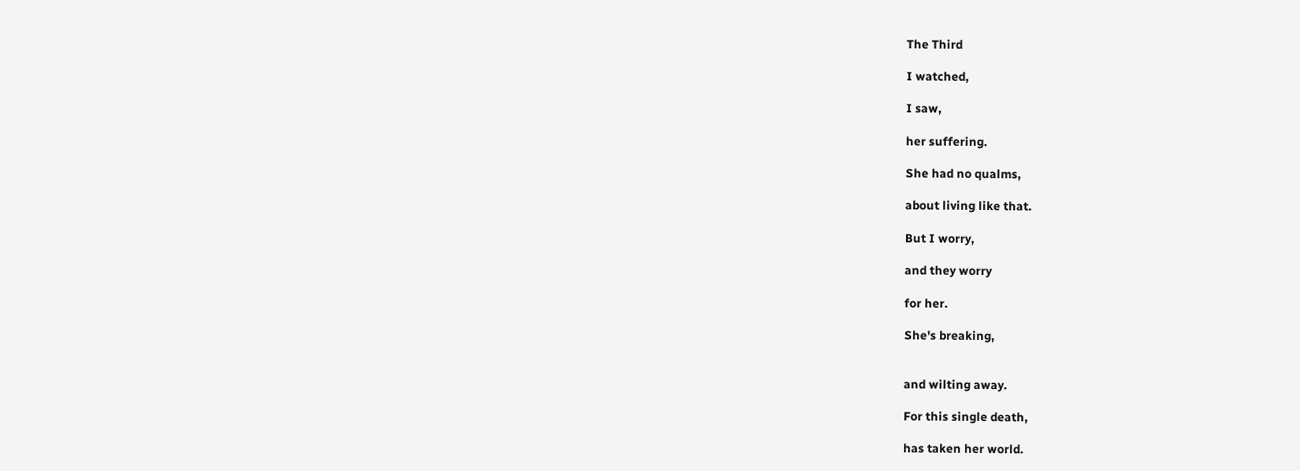The Third

I watched,

I saw,

her suffering.

She had no qualms,

about living like that.

But I worry,

and they worry

for her.

She's breaking,


and wilting away.

For this single death,

has taken her world.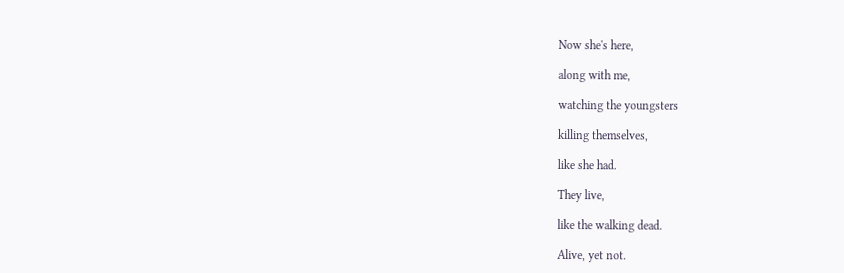Now she's here,

along with me,

watching the youngsters

killing themselves,

like she had.

They live,

like the walking dead.

Alive, yet not.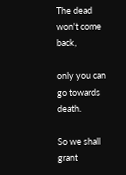The dead won't come back,

only you can go towards death.

So we shall grant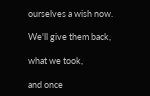ourselves a wish now.

We'll give them back,

what we took,

and once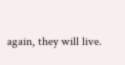again, they will live.